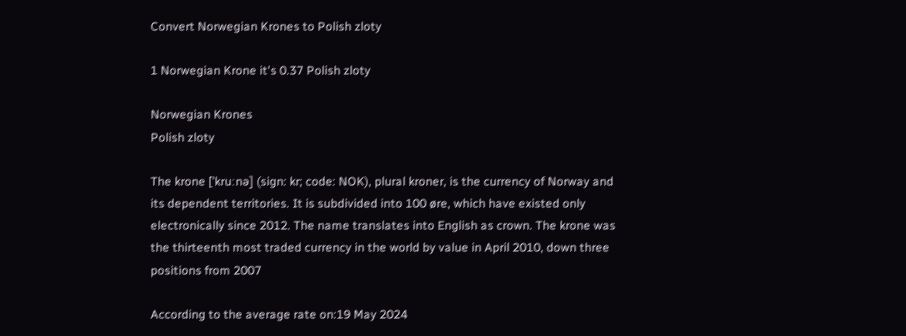Convert Norwegian Krones to Polish zloty

1 Norwegian Krone it's 0.37 Polish zloty

Norwegian Krones
Polish zloty

The krone [ˈkruːnə] (sign: kr; code: NOK), plural kroner, is the currency of Norway and its dependent territories. It is subdivided into 100 øre, which have existed only electronically since 2012. The name translates into English as crown. The krone was the thirteenth most traded currency in the world by value in April 2010, down three positions from 2007

According to the average rate on:19 May 2024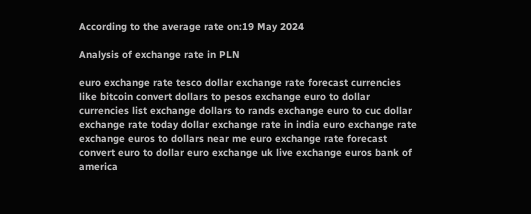According to the average rate on:19 May 2024

Analysis of exchange rate in PLN

euro exchange rate tesco dollar exchange rate forecast currencies like bitcoin convert dollars to pesos exchange euro to dollar currencies list exchange dollars to rands exchange euro to cuc dollar exchange rate today dollar exchange rate in india euro exchange rate exchange euros to dollars near me euro exchange rate forecast convert euro to dollar euro exchange uk live exchange euros bank of america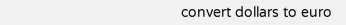convert dollars to euro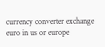currency converter exchange euro in us or europe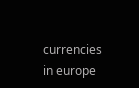currencies in europe